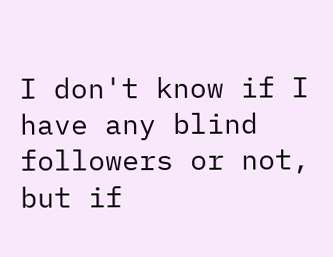I don't know if I have any blind followers or not, but if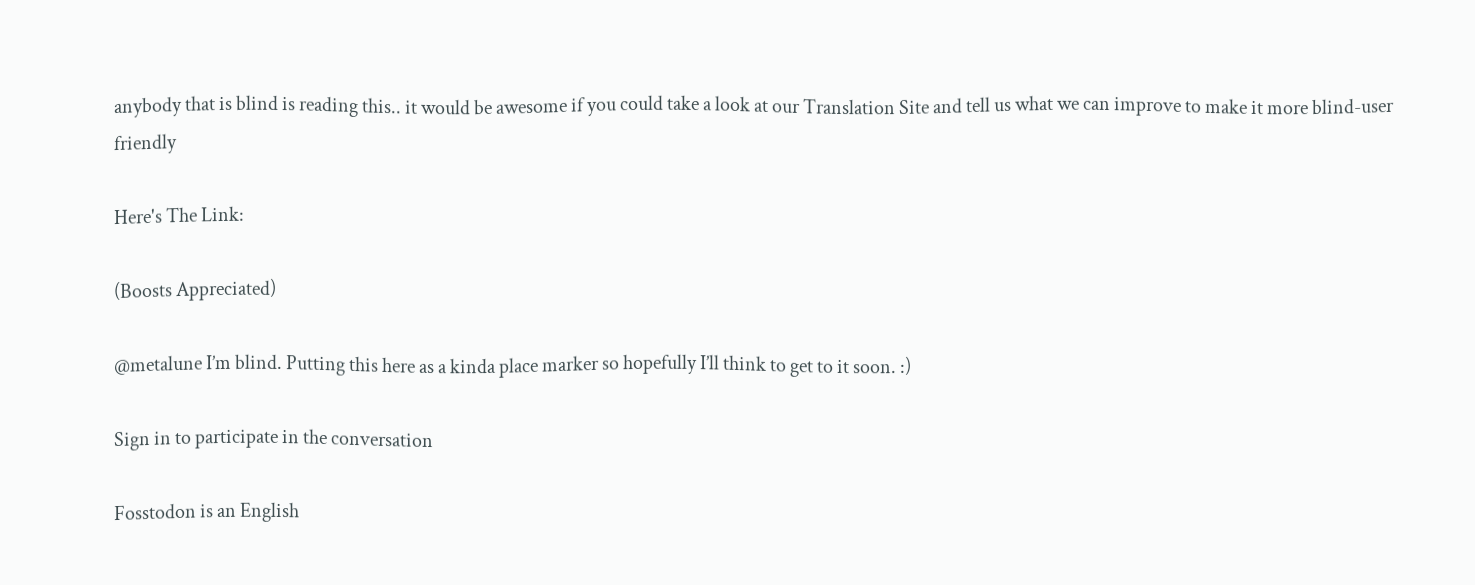anybody that is blind is reading this.. it would be awesome if you could take a look at our Translation Site and tell us what we can improve to make it more blind-user friendly

Here's The Link:

(Boosts Appreciated)

@metalune I’m blind. Putting this here as a kinda place marker so hopefully I’ll think to get to it soon. :)

Sign in to participate in the conversation

Fosstodon is an English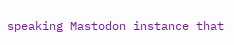speaking Mastodon instance that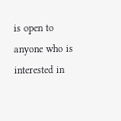is open to anyone who is interested in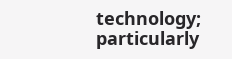technology; particularly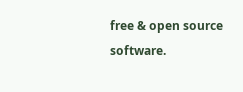free & open source software.